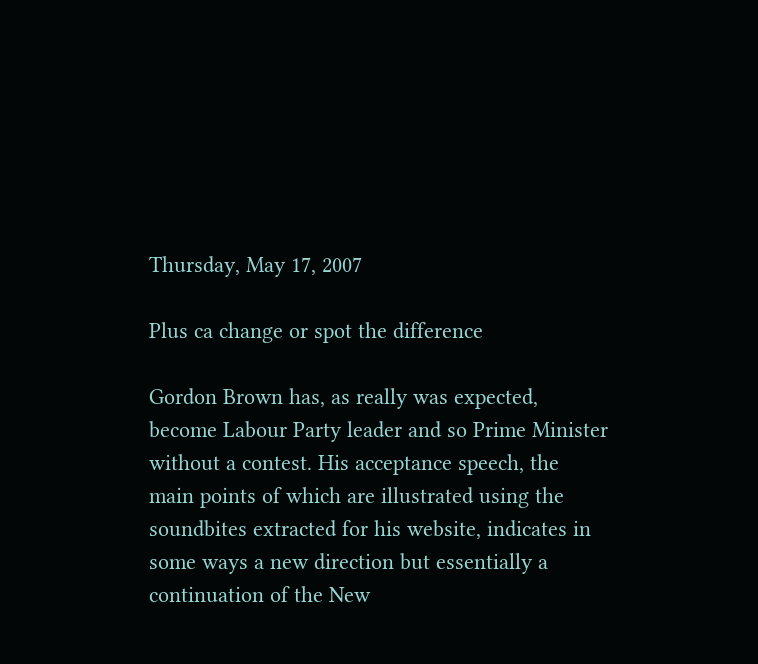Thursday, May 17, 2007

Plus ca change or spot the difference

Gordon Brown has, as really was expected, become Labour Party leader and so Prime Minister without a contest. His acceptance speech, the main points of which are illustrated using the soundbites extracted for his website, indicates in some ways a new direction but essentially a continuation of the New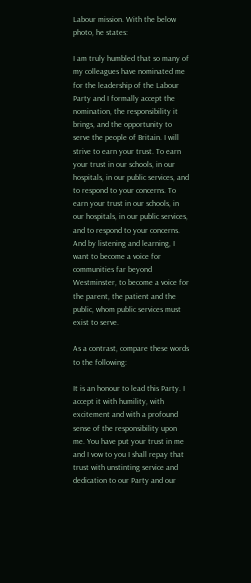Labour mission. With the below photo, he states:

I am truly humbled that so many of my colleagues have nominated me for the leadership of the Labour Party and I formally accept the nomination, the responsibility it brings, and the opportunity to serve the people of Britain. I will strive to earn your trust. To earn your trust in our schools, in our hospitals, in our public services, and to respond to your concerns. To earn your trust in our schools, in our hospitals, in our public services, and to respond to your concerns. And by listening and learning, I want to become a voice for communities far beyond Westminster, to become a voice for the parent, the patient and the public, whom public services must exist to serve.

As a contrast, compare these words to the following:

It is an honour to lead this Party. I accept it with humility, with excitement and with a profound sense of the responsibility upon me. You have put your trust in me and I vow to you I shall repay that trust with unstinting service and dedication to our Party and our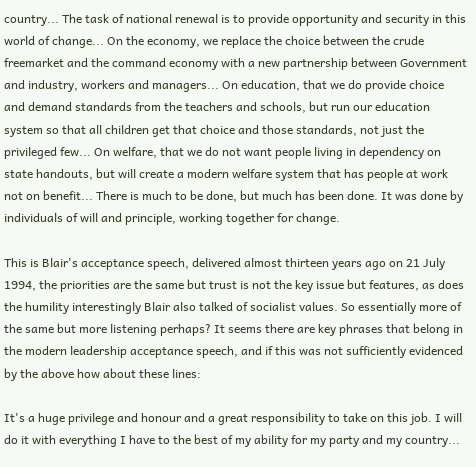country... The task of national renewal is to provide opportunity and security in this world of change... On the economy, we replace the choice between the crude freemarket and the command economy with a new partnership between Government and industry, workers and managers... On education, that we do provide choice and demand standards from the teachers and schools, but run our education system so that all children get that choice and those standards, not just the privileged few... On welfare, that we do not want people living in dependency on state handouts, but will create a modern welfare system that has people at work not on benefit... There is much to be done, but much has been done. It was done by individuals of will and principle, working together for change.

This is Blair's acceptance speech, delivered almost thirteen years ago on 21 July 1994, the priorities are the same but trust is not the key issue but features, as does the humility interestingly Blair also talked of socialist values. So essentially more of the same but more listening perhaps? It seems there are key phrases that belong in the modern leadership acceptance speech, and if this was not sufficiently evidenced by the above how about these lines:

It's a huge privilege and honour and a great responsibility to take on this job. I will do it with everything I have to the best of my ability for my party and my country...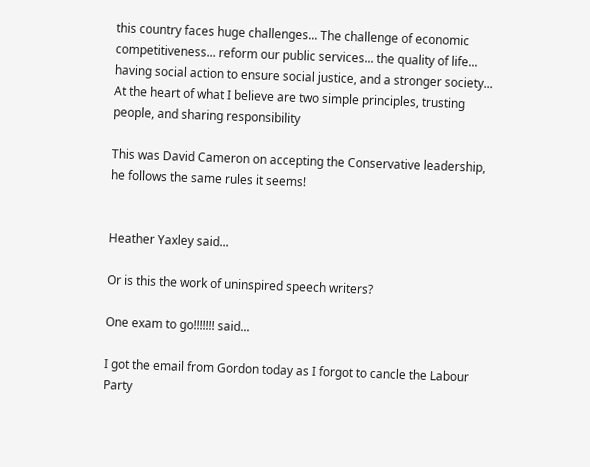this country faces huge challenges... The challenge of economic competitiveness... reform our public services... the quality of life... having social action to ensure social justice, and a stronger society... At the heart of what I believe are two simple principles, trusting people, and sharing responsibility

This was David Cameron on accepting the Conservative leadership, he follows the same rules it seems!


Heather Yaxley said...

Or is this the work of uninspired speech writers?

One exam to go!!!!!!! said...

I got the email from Gordon today as I forgot to cancle the Labour Party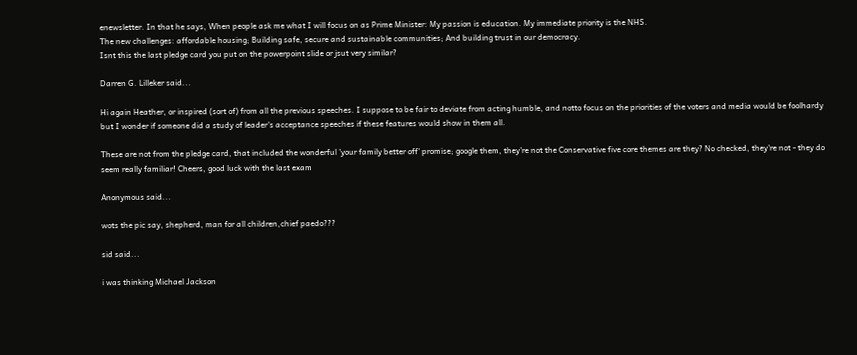enewsletter. In that he says, When people ask me what I will focus on as Prime Minister: My passion is education. My immediate priority is the NHS.
The new challenges: affordable housing; Building safe, secure and sustainable communities; And building trust in our democracy.
Isnt this the last pledge card you put on the powerpoint slide or jsut very similar?

Darren G. Lilleker said...

Hi again Heather, or inspired (sort of) from all the previous speeches. I suppose to be fair to deviate from acting humble, and notto focus on the priorities of the voters and media would be foolhardy but I wonder if someone did a study of leader's acceptance speeches if these features would show in them all.

These are not from the pledge card, that included the wonderful 'your family better off' promise; google them, they're not the Conservative five core themes are they? No checked, they're not - they do seem really familiar! Cheers, good luck with the last exam

Anonymous said...

wots the pic say, shepherd, man for all children,chief paedo???

sid said...

i was thinking Michael Jackson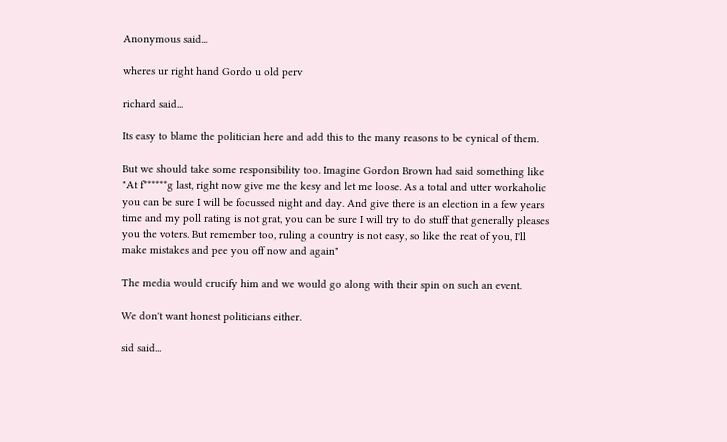Anonymous said...

wheres ur right hand Gordo u old perv

richard said...

Its easy to blame the politician here and add this to the many reasons to be cynical of them.

But we should take some responsibility too. Imagine Gordon Brown had said something like "At f******g last, right now give me the kesy and let me loose. As a total and utter workaholic you can be sure I will be focussed night and day. And give there is an election in a few years time and my poll rating is not grat, you can be sure I will try to do stuff that generally pleases you the voters. But remember too, ruling a country is not easy, so like the reat of you, I'll make mistakes and pee you off now and again"

The media would crucify him and we would go along with their spin on such an event.

We don't want honest politicians either.

sid said...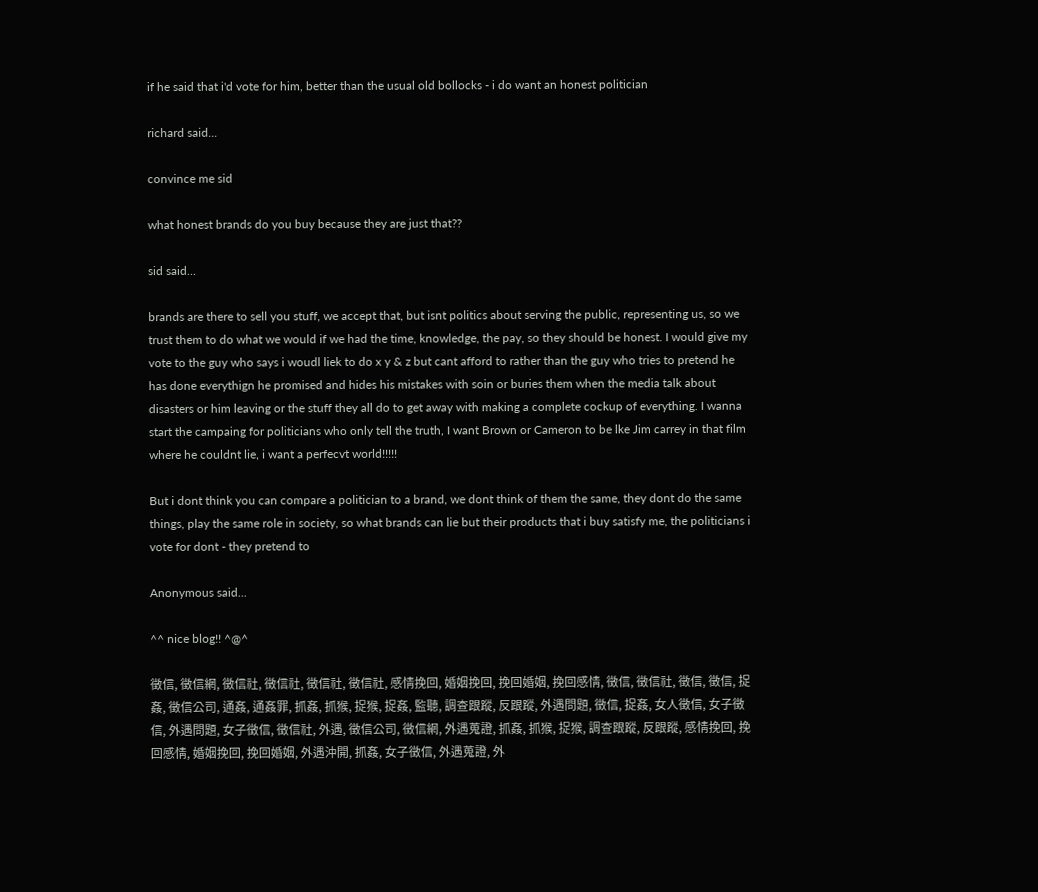if he said that i'd vote for him, better than the usual old bollocks - i do want an honest politician

richard said...

convince me sid

what honest brands do you buy because they are just that??

sid said...

brands are there to sell you stuff, we accept that, but isnt politics about serving the public, representing us, so we trust them to do what we would if we had the time, knowledge, the pay, so they should be honest. I would give my vote to the guy who says i woudl liek to do x y & z but cant afford to rather than the guy who tries to pretend he has done everythign he promised and hides his mistakes with soin or buries them when the media talk about disasters or him leaving or the stuff they all do to get away with making a complete cockup of everything. I wanna start the campaing for politicians who only tell the truth, I want Brown or Cameron to be lke Jim carrey in that film where he couldnt lie, i want a perfecvt world!!!!!

But i dont think you can compare a politician to a brand, we dont think of them the same, they dont do the same things, play the same role in society, so what brands can lie but their products that i buy satisfy me, the politicians i vote for dont - they pretend to

Anonymous said...

^^ nice blog!! ^@^

徵信, 徵信網, 徵信社, 徵信社, 徵信社, 徵信社, 感情挽回, 婚姻挽回, 挽回婚姻, 挽回感情, 徵信, 徵信社, 徵信, 徵信, 捉姦, 徵信公司, 通姦, 通姦罪, 抓姦, 抓猴, 捉猴, 捉姦, 監聽, 調查跟蹤, 反跟蹤, 外遇問題, 徵信, 捉姦, 女人徵信, 女子徵信, 外遇問題, 女子徵信, 徵信社, 外遇, 徵信公司, 徵信網, 外遇蒐證, 抓姦, 抓猴, 捉猴, 調查跟蹤, 反跟蹤, 感情挽回, 挽回感情, 婚姻挽回, 挽回婚姻, 外遇沖開, 抓姦, 女子徵信, 外遇蒐證, 外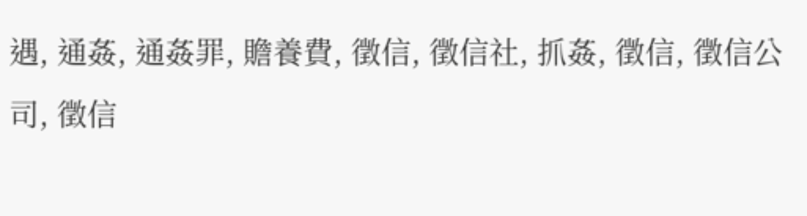遇, 通姦, 通姦罪, 贍養費, 徵信, 徵信社, 抓姦, 徵信, 徵信公司, 徵信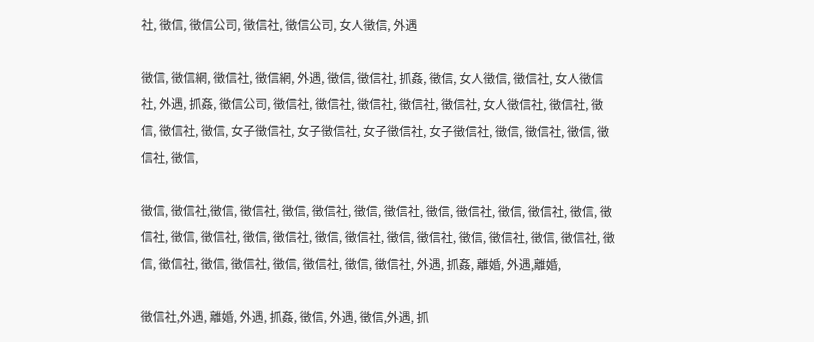社, 徵信, 徵信公司, 徵信社, 徵信公司, 女人徵信, 外遇

徵信, 徵信網, 徵信社, 徵信網, 外遇, 徵信, 徵信社, 抓姦, 徵信, 女人徵信, 徵信社, 女人徵信社, 外遇, 抓姦, 徵信公司, 徵信社, 徵信社, 徵信社, 徵信社, 徵信社, 女人徵信社, 徵信社, 徵信, 徵信社, 徵信, 女子徵信社, 女子徵信社, 女子徵信社, 女子徵信社, 徵信, 徵信社, 徵信, 徵信社, 徵信,

徵信, 徵信社,徵信, 徵信社, 徵信, 徵信社, 徵信, 徵信社, 徵信, 徵信社, 徵信, 徵信社, 徵信, 徵信社, 徵信, 徵信社, 徵信, 徵信社, 徵信, 徵信社, 徵信, 徵信社, 徵信, 徵信社, 徵信, 徵信社, 徵信, 徵信社, 徵信, 徵信社, 徵信, 徵信社, 徵信, 徵信社, 外遇, 抓姦, 離婚, 外遇,離婚,

徵信社,外遇, 離婚, 外遇, 抓姦, 徵信, 外遇, 徵信,外遇, 抓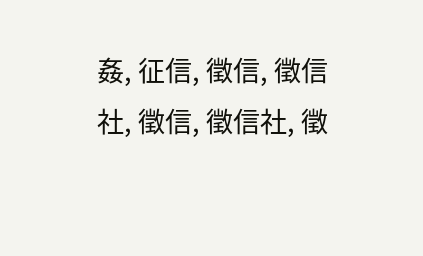姦, 征信, 徵信, 徵信社, 徵信, 徵信社, 徵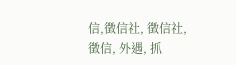信,徵信社, 徵信社, 徵信, 外遇, 抓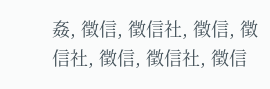姦, 徵信, 徵信社, 徵信, 徵信社, 徵信, 徵信社, 徵信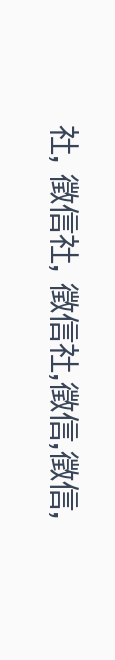社, 徵信社, 徵信社,徵信,徵信,